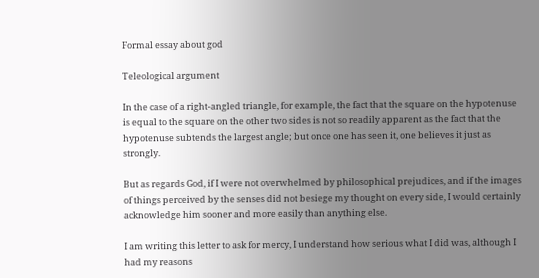Formal essay about god

Teleological argument

In the case of a right-angled triangle, for example, the fact that the square on the hypotenuse is equal to the square on the other two sides is not so readily apparent as the fact that the hypotenuse subtends the largest angle; but once one has seen it, one believes it just as strongly.

But as regards God, if I were not overwhelmed by philosophical prejudices, and if the images of things perceived by the senses did not besiege my thought on every side, I would certainly acknowledge him sooner and more easily than anything else.

I am writing this letter to ask for mercy, I understand how serious what I did was, although I had my reasons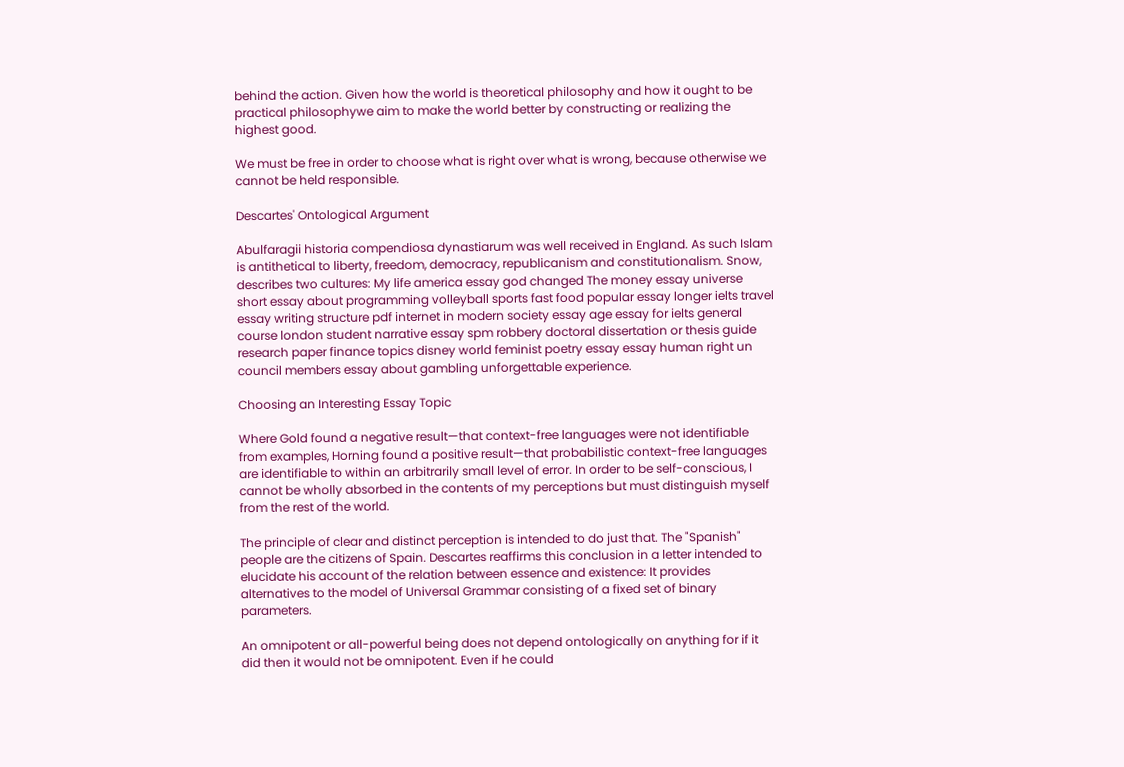behind the action. Given how the world is theoretical philosophy and how it ought to be practical philosophywe aim to make the world better by constructing or realizing the highest good.

We must be free in order to choose what is right over what is wrong, because otherwise we cannot be held responsible.

Descartes' Ontological Argument

Abulfaragii historia compendiosa dynastiarum was well received in England. As such Islam is antithetical to liberty, freedom, democracy, republicanism and constitutionalism. Snow, describes two cultures: My life america essay god changed The money essay universe short essay about programming volleyball sports fast food popular essay longer ielts travel essay writing structure pdf internet in modern society essay age essay for ielts general course london student narrative essay spm robbery doctoral dissertation or thesis guide research paper finance topics disney world feminist poetry essay essay human right un council members essay about gambling unforgettable experience.

Choosing an Interesting Essay Topic

Where Gold found a negative result—that context-free languages were not identifiable from examples, Horning found a positive result—that probabilistic context-free languages are identifiable to within an arbitrarily small level of error. In order to be self-conscious, I cannot be wholly absorbed in the contents of my perceptions but must distinguish myself from the rest of the world.

The principle of clear and distinct perception is intended to do just that. The "Spanish" people are the citizens of Spain. Descartes reaffirms this conclusion in a letter intended to elucidate his account of the relation between essence and existence: It provides alternatives to the model of Universal Grammar consisting of a fixed set of binary parameters.

An omnipotent or all-powerful being does not depend ontologically on anything for if it did then it would not be omnipotent. Even if he could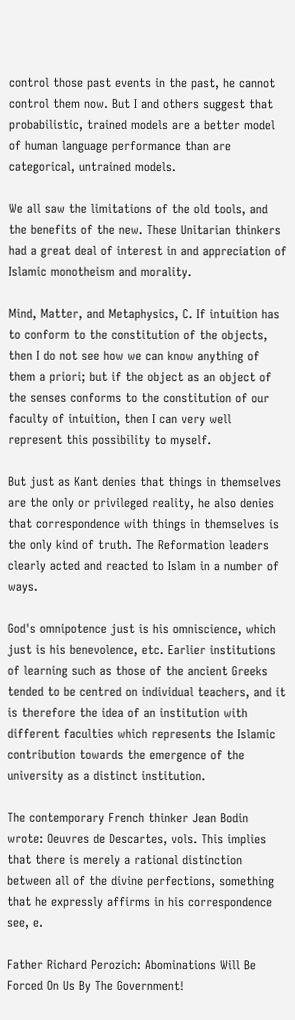control those past events in the past, he cannot control them now. But I and others suggest that probabilistic, trained models are a better model of human language performance than are categorical, untrained models.

We all saw the limitations of the old tools, and the benefits of the new. These Unitarian thinkers had a great deal of interest in and appreciation of Islamic monotheism and morality.

Mind, Matter, and Metaphysics, C. If intuition has to conform to the constitution of the objects, then I do not see how we can know anything of them a priori; but if the object as an object of the senses conforms to the constitution of our faculty of intuition, then I can very well represent this possibility to myself.

But just as Kant denies that things in themselves are the only or privileged reality, he also denies that correspondence with things in themselves is the only kind of truth. The Reformation leaders clearly acted and reacted to Islam in a number of ways.

God's omnipotence just is his omniscience, which just is his benevolence, etc. Earlier institutions of learning such as those of the ancient Greeks tended to be centred on individual teachers, and it is therefore the idea of an institution with different faculties which represents the Islamic contribution towards the emergence of the university as a distinct institution.

The contemporary French thinker Jean Bodin wrote: Oeuvres de Descartes, vols. This implies that there is merely a rational distinction between all of the divine perfections, something that he expressly affirms in his correspondence see, e.

Father Richard Perozich: Abominations Will Be Forced On Us By The Government!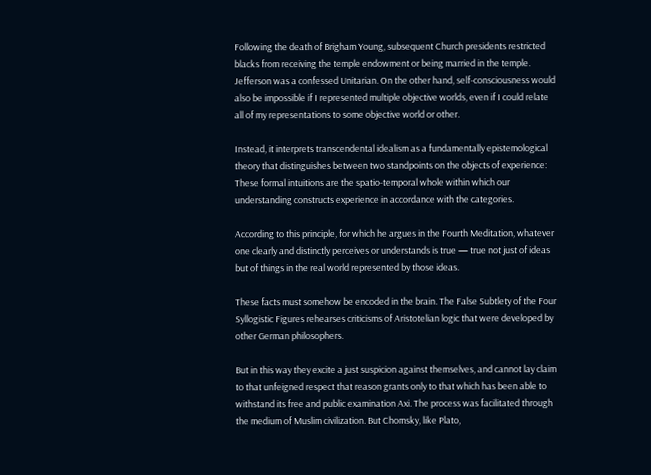Following the death of Brigham Young, subsequent Church presidents restricted blacks from receiving the temple endowment or being married in the temple. Jefferson was a confessed Unitarian. On the other hand, self-consciousness would also be impossible if I represented multiple objective worlds, even if I could relate all of my representations to some objective world or other.

Instead, it interprets transcendental idealism as a fundamentally epistemological theory that distinguishes between two standpoints on the objects of experience: These formal intuitions are the spatio-temporal whole within which our understanding constructs experience in accordance with the categories.

According to this principle, for which he argues in the Fourth Meditation, whatever one clearly and distinctly perceives or understands is true — true not just of ideas but of things in the real world represented by those ideas.

These facts must somehow be encoded in the brain. The False Subtlety of the Four Syllogistic Figures rehearses criticisms of Aristotelian logic that were developed by other German philosophers.

But in this way they excite a just suspicion against themselves, and cannot lay claim to that unfeigned respect that reason grants only to that which has been able to withstand its free and public examination Axi. The process was facilitated through the medium of Muslim civilization. But Chomsky, like Plato,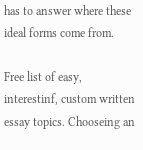has to answer where these ideal forms come from.

Free list of easy, interestinf, custom written essay topics. Chooseing an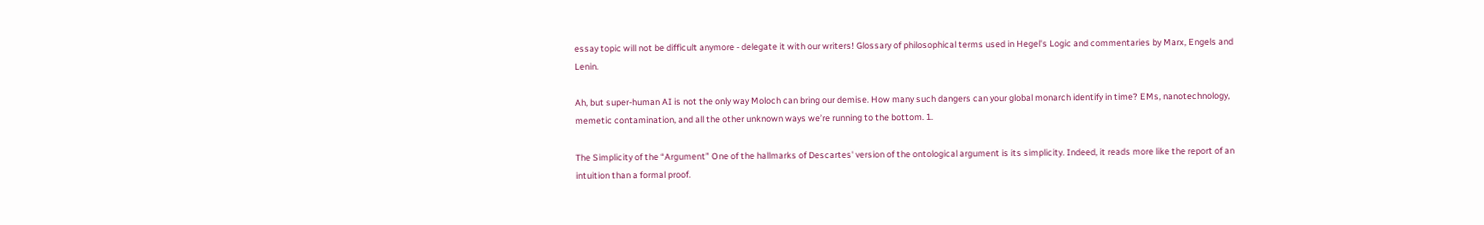essay topic will not be difficult anymore - delegate it with our writers! Glossary of philosophical terms used in Hegel's Logic and commentaries by Marx, Engels and Lenin.

Ah, but super-human AI is not the only way Moloch can bring our demise. How many such dangers can your global monarch identify in time? EMs, nanotechnology, memetic contamination, and all the other unknown ways we’re running to the bottom. 1.

The Simplicity of the “Argument” One of the hallmarks of Descartes' version of the ontological argument is its simplicity. Indeed, it reads more like the report of an intuition than a formal proof.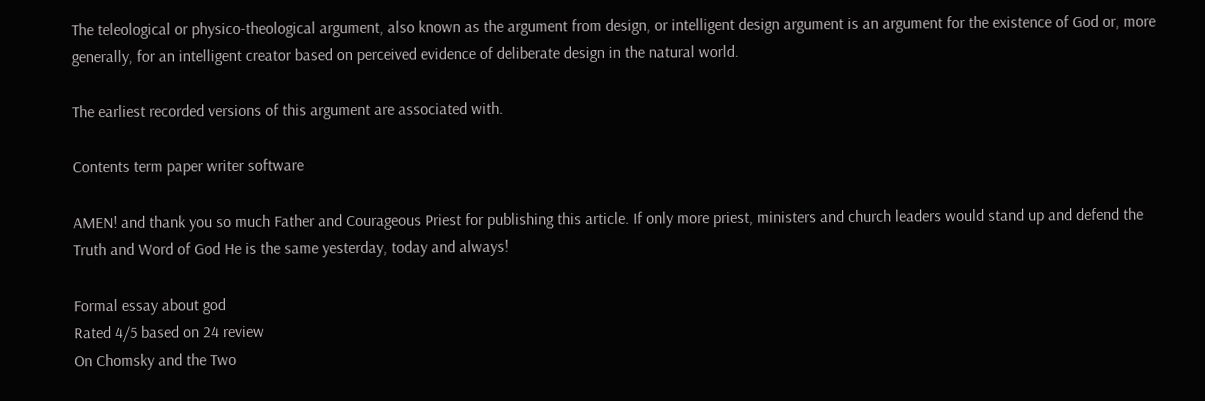The teleological or physico-theological argument, also known as the argument from design, or intelligent design argument is an argument for the existence of God or, more generally, for an intelligent creator based on perceived evidence of deliberate design in the natural world.

The earliest recorded versions of this argument are associated with.

Contents term paper writer software

AMEN! and thank you so much Father and Courageous Priest for publishing this article. If only more priest, ministers and church leaders would stand up and defend the Truth and Word of God He is the same yesterday, today and always!

Formal essay about god
Rated 4/5 based on 24 review
On Chomsky and the Two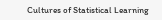Cultures of Statistical Learning